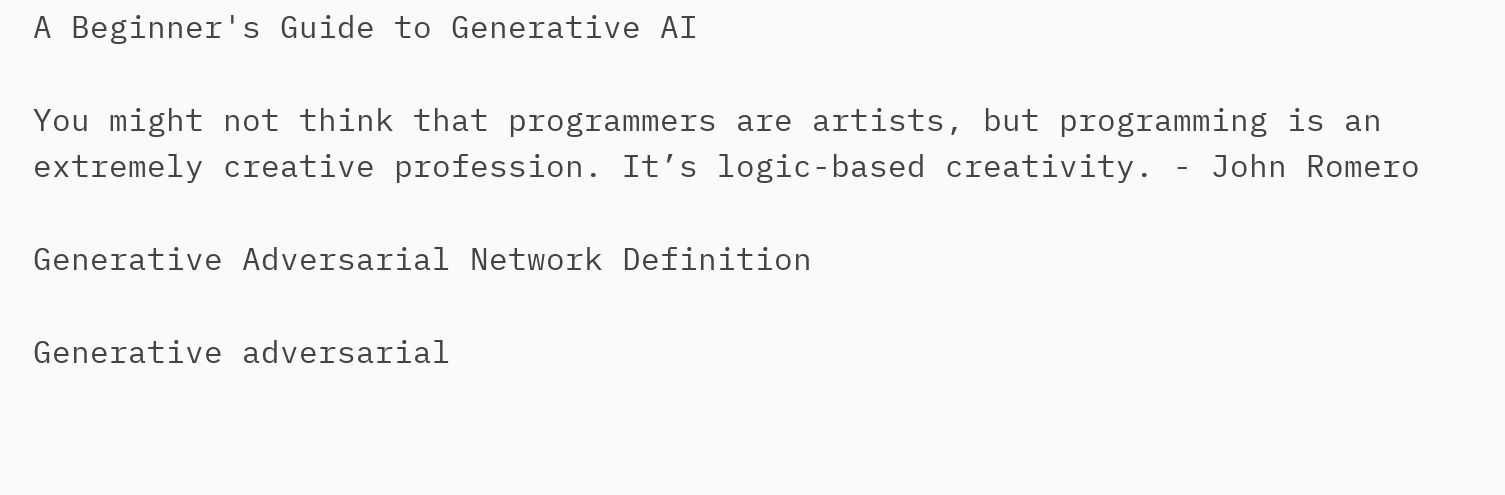A Beginner's Guide to Generative AI

You might not think that programmers are artists, but programming is an extremely creative profession. It’s logic-based creativity. - John Romero

Generative Adversarial Network Definition

Generative adversarial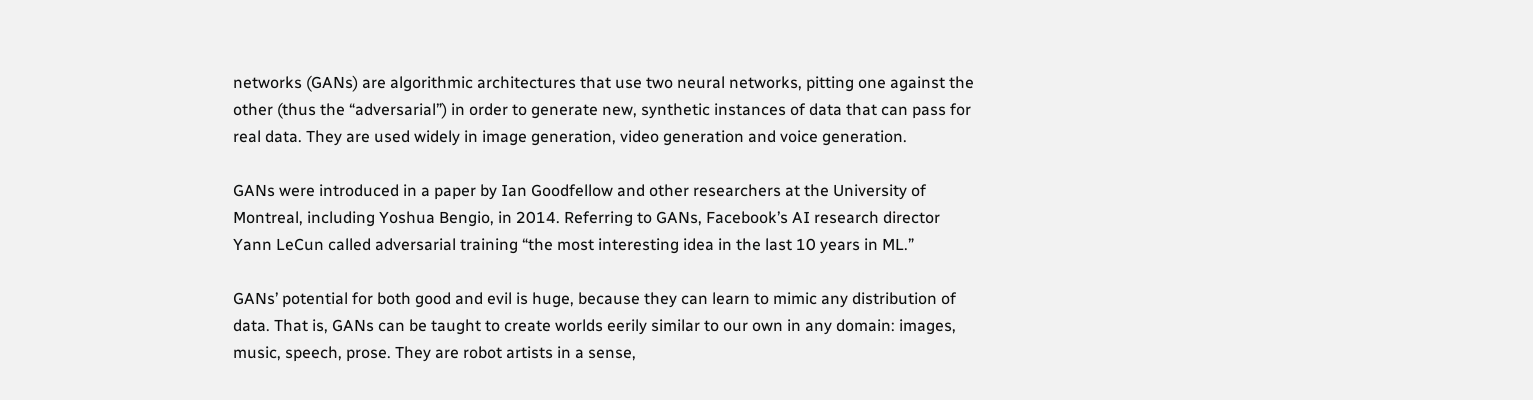networks (GANs) are algorithmic architectures that use two neural networks, pitting one against the other (thus the “adversarial”) in order to generate new, synthetic instances of data that can pass for real data. They are used widely in image generation, video generation and voice generation.

GANs were introduced in a paper by Ian Goodfellow and other researchers at the University of Montreal, including Yoshua Bengio, in 2014. Referring to GANs, Facebook’s AI research director Yann LeCun called adversarial training “the most interesting idea in the last 10 years in ML.”

GANs’ potential for both good and evil is huge, because they can learn to mimic any distribution of data. That is, GANs can be taught to create worlds eerily similar to our own in any domain: images, music, speech, prose. They are robot artists in a sense,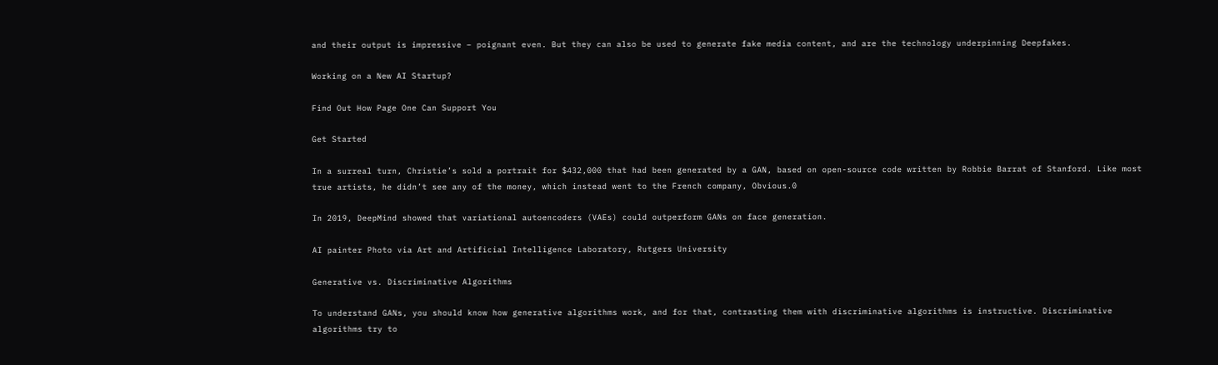and their output is impressive – poignant even. But they can also be used to generate fake media content, and are the technology underpinning Deepfakes.

Working on a New AI Startup?

Find Out How Page One Can Support You

Get Started

In a surreal turn, Christie’s sold a portrait for $432,000 that had been generated by a GAN, based on open-source code written by Robbie Barrat of Stanford. Like most true artists, he didn’t see any of the money, which instead went to the French company, Obvious.0

In 2019, DeepMind showed that variational autoencoders (VAEs) could outperform GANs on face generation.

AI painter Photo via Art and Artificial Intelligence Laboratory, Rutgers University

Generative vs. Discriminative Algorithms

To understand GANs, you should know how generative algorithms work, and for that, contrasting them with discriminative algorithms is instructive. Discriminative algorithms try to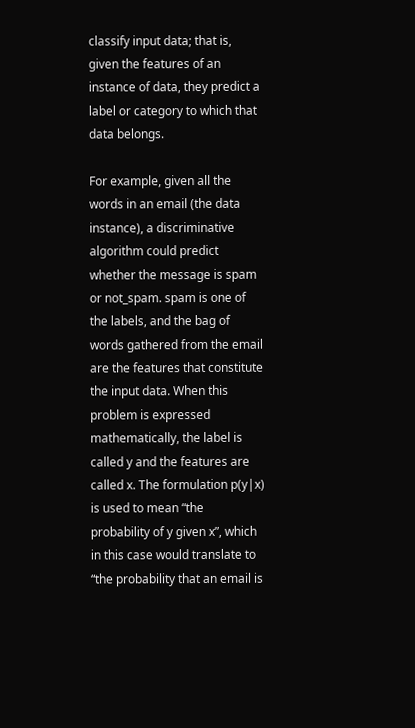classify input data; that is, given the features of an instance of data, they predict a label or category to which that data belongs.

For example, given all the words in an email (the data instance), a discriminative algorithm could predict whether the message is spam or not_spam. spam is one of the labels, and the bag of words gathered from the email are the features that constitute the input data. When this problem is expressed mathematically, the label is called y and the features are called x. The formulation p(y|x) is used to mean “the probability of y given x”, which in this case would translate to “the probability that an email is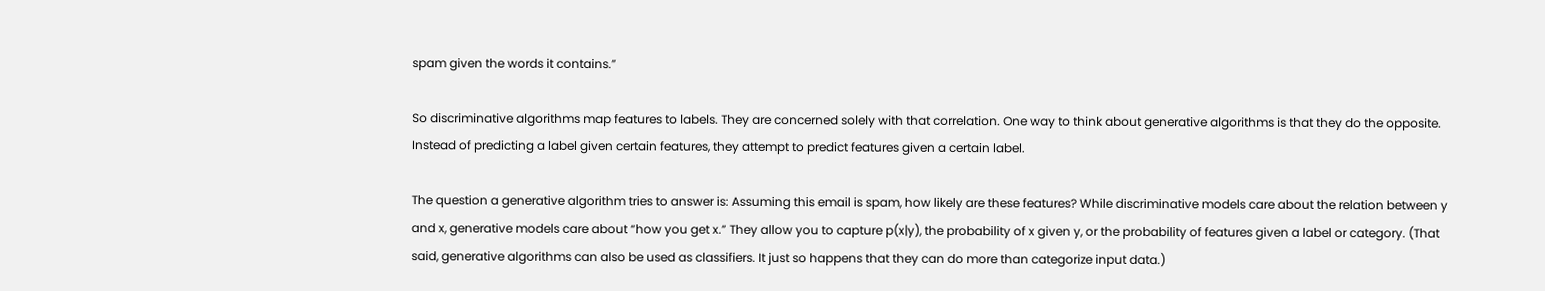spam given the words it contains.”

So discriminative algorithms map features to labels. They are concerned solely with that correlation. One way to think about generative algorithms is that they do the opposite. Instead of predicting a label given certain features, they attempt to predict features given a certain label.

The question a generative algorithm tries to answer is: Assuming this email is spam, how likely are these features? While discriminative models care about the relation between y and x, generative models care about “how you get x.” They allow you to capture p(x|y), the probability of x given y, or the probability of features given a label or category. (That said, generative algorithms can also be used as classifiers. It just so happens that they can do more than categorize input data.)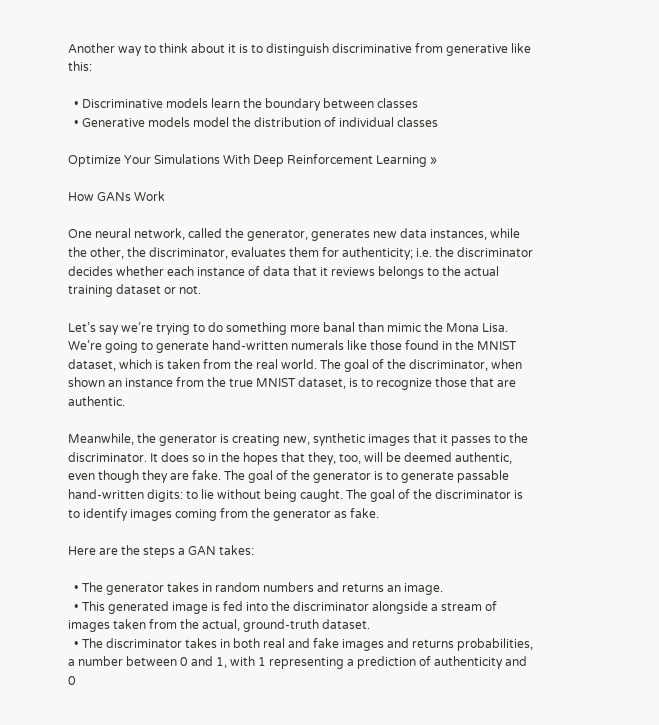Another way to think about it is to distinguish discriminative from generative like this:

  • Discriminative models learn the boundary between classes
  • Generative models model the distribution of individual classes

Optimize Your Simulations With Deep Reinforcement Learning »

How GANs Work

One neural network, called the generator, generates new data instances, while the other, the discriminator, evaluates them for authenticity; i.e. the discriminator decides whether each instance of data that it reviews belongs to the actual training dataset or not.

Let’s say we’re trying to do something more banal than mimic the Mona Lisa. We’re going to generate hand-written numerals like those found in the MNIST dataset, which is taken from the real world. The goal of the discriminator, when shown an instance from the true MNIST dataset, is to recognize those that are authentic.

Meanwhile, the generator is creating new, synthetic images that it passes to the discriminator. It does so in the hopes that they, too, will be deemed authentic, even though they are fake. The goal of the generator is to generate passable hand-written digits: to lie without being caught. The goal of the discriminator is to identify images coming from the generator as fake.

Here are the steps a GAN takes:

  • The generator takes in random numbers and returns an image.
  • This generated image is fed into the discriminator alongside a stream of images taken from the actual, ground-truth dataset.
  • The discriminator takes in both real and fake images and returns probabilities, a number between 0 and 1, with 1 representing a prediction of authenticity and 0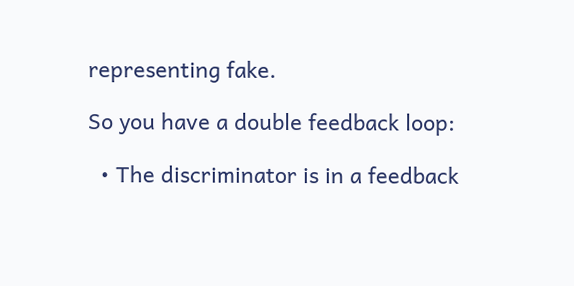representing fake.

So you have a double feedback loop:

  • The discriminator is in a feedback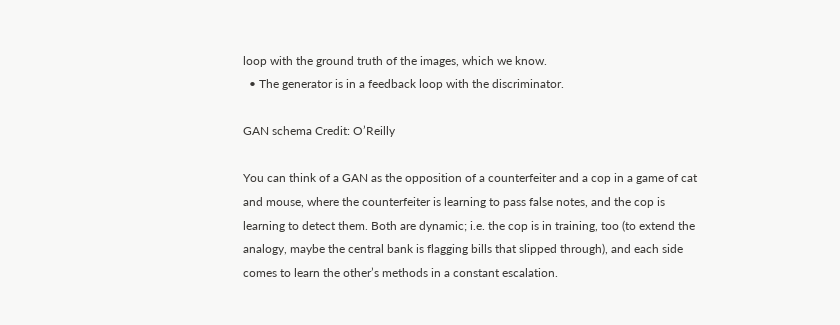loop with the ground truth of the images, which we know.
  • The generator is in a feedback loop with the discriminator.

GAN schema Credit: O’Reilly

You can think of a GAN as the opposition of a counterfeiter and a cop in a game of cat and mouse, where the counterfeiter is learning to pass false notes, and the cop is learning to detect them. Both are dynamic; i.e. the cop is in training, too (to extend the analogy, maybe the central bank is flagging bills that slipped through), and each side comes to learn the other’s methods in a constant escalation.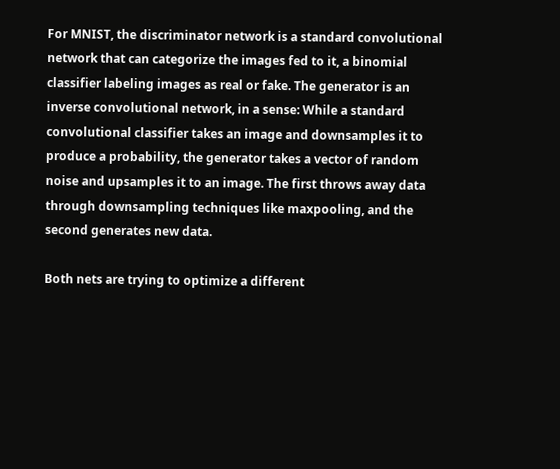For MNIST, the discriminator network is a standard convolutional network that can categorize the images fed to it, a binomial classifier labeling images as real or fake. The generator is an inverse convolutional network, in a sense: While a standard convolutional classifier takes an image and downsamples it to produce a probability, the generator takes a vector of random noise and upsamples it to an image. The first throws away data through downsampling techniques like maxpooling, and the second generates new data.

Both nets are trying to optimize a different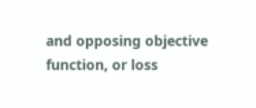and opposing objective function, or loss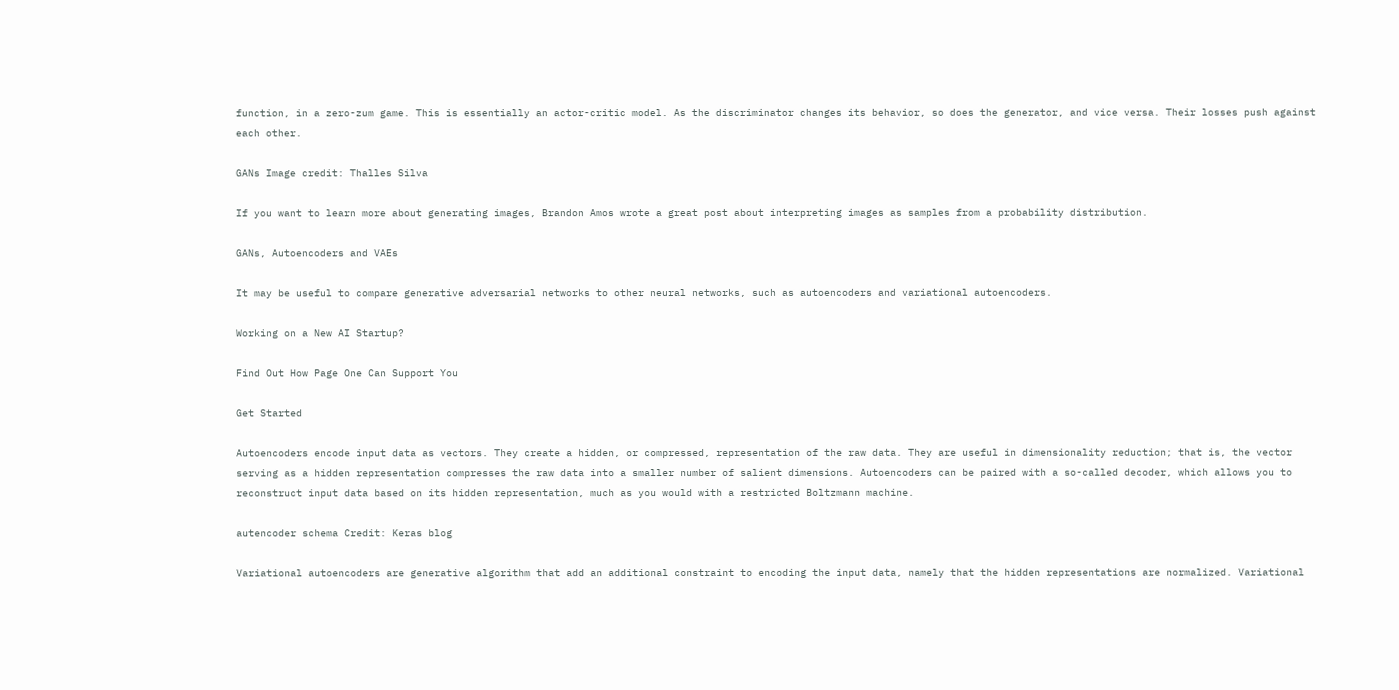function, in a zero-zum game. This is essentially an actor-critic model. As the discriminator changes its behavior, so does the generator, and vice versa. Their losses push against each other.

GANs Image credit: Thalles Silva

If you want to learn more about generating images, Brandon Amos wrote a great post about interpreting images as samples from a probability distribution.

GANs, Autoencoders and VAEs

It may be useful to compare generative adversarial networks to other neural networks, such as autoencoders and variational autoencoders.

Working on a New AI Startup?

Find Out How Page One Can Support You

Get Started

Autoencoders encode input data as vectors. They create a hidden, or compressed, representation of the raw data. They are useful in dimensionality reduction; that is, the vector serving as a hidden representation compresses the raw data into a smaller number of salient dimensions. Autoencoders can be paired with a so-called decoder, which allows you to reconstruct input data based on its hidden representation, much as you would with a restricted Boltzmann machine.

autencoder schema Credit: Keras blog

Variational autoencoders are generative algorithm that add an additional constraint to encoding the input data, namely that the hidden representations are normalized. Variational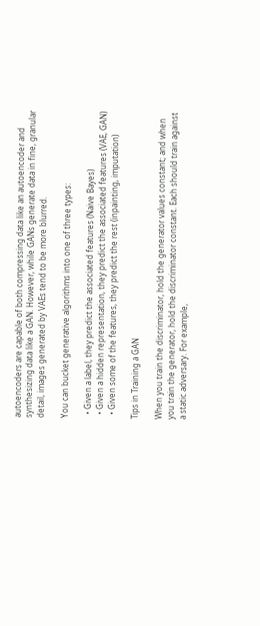autoencoders are capable of both compressing data like an autoencoder and synthesizing data like a GAN. However, while GANs generate data in fine, granular detail, images generated by VAEs tend to be more blurred.

You can bucket generative algorithms into one of three types:

  • Given a label, they predict the associated features (Naive Bayes)
  • Given a hidden representation, they predict the associated features (VAE, GAN)
  • Given some of the features, they predict the rest (inpainting, imputation)

Tips in Training a GAN

When you train the discriminator, hold the generator values constant; and when you train the generator, hold the discriminator constant. Each should train against a static adversary. For example,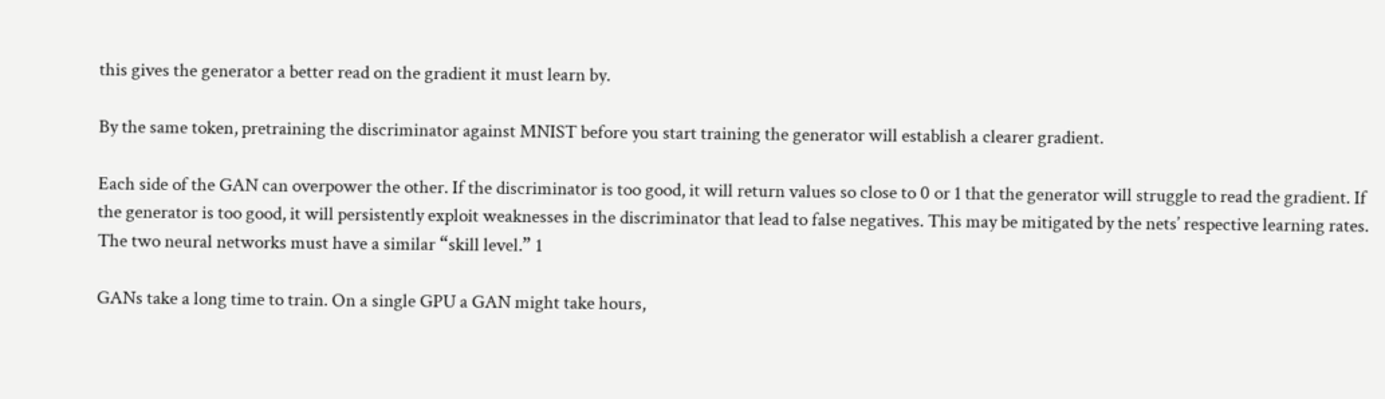this gives the generator a better read on the gradient it must learn by.

By the same token, pretraining the discriminator against MNIST before you start training the generator will establish a clearer gradient.

Each side of the GAN can overpower the other. If the discriminator is too good, it will return values so close to 0 or 1 that the generator will struggle to read the gradient. If the generator is too good, it will persistently exploit weaknesses in the discriminator that lead to false negatives. This may be mitigated by the nets’ respective learning rates. The two neural networks must have a similar “skill level.” 1

GANs take a long time to train. On a single GPU a GAN might take hours,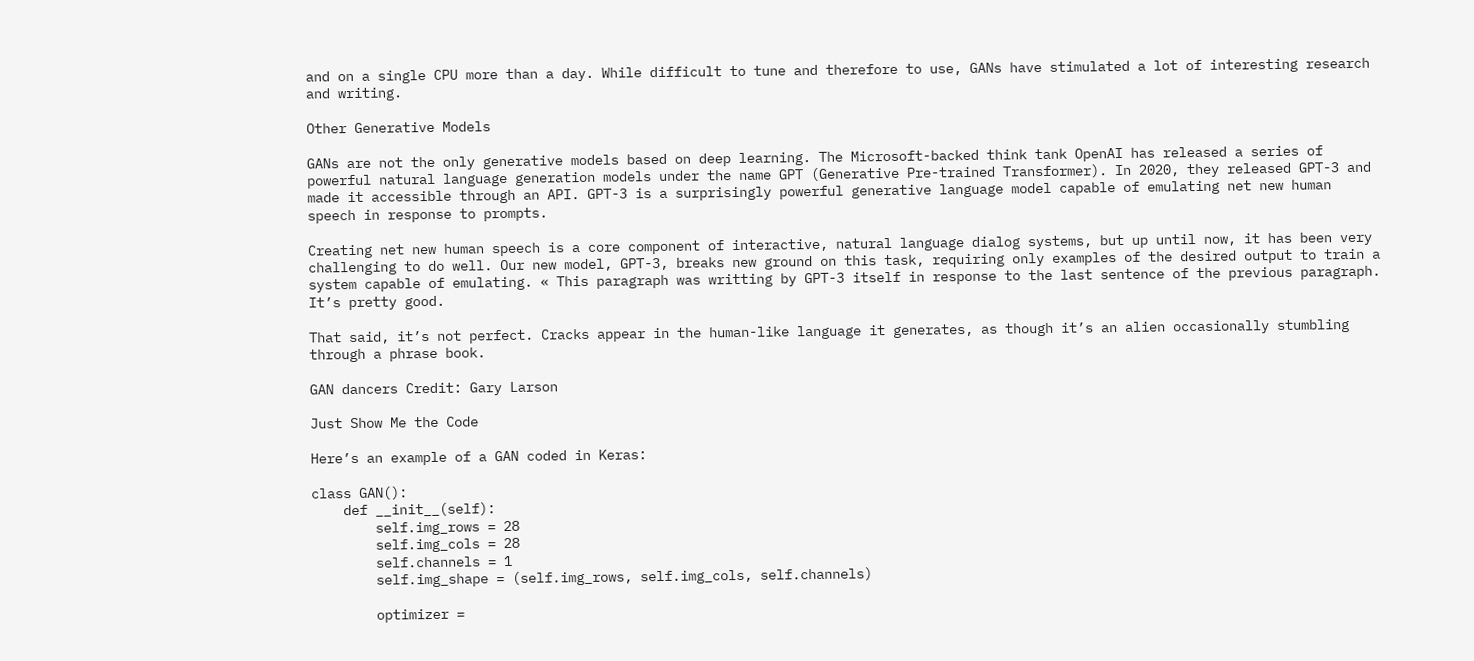and on a single CPU more than a day. While difficult to tune and therefore to use, GANs have stimulated a lot of interesting research and writing.

Other Generative Models

GANs are not the only generative models based on deep learning. The Microsoft-backed think tank OpenAI has released a series of powerful natural language generation models under the name GPT (Generative Pre-trained Transformer). In 2020, they released GPT-3 and made it accessible through an API. GPT-3 is a surprisingly powerful generative language model capable of emulating net new human speech in response to prompts.

Creating net new human speech is a core component of interactive, natural language dialog systems, but up until now, it has been very challenging to do well. Our new model, GPT-3, breaks new ground on this task, requiring only examples of the desired output to train a system capable of emulating. « This paragraph was writting by GPT-3 itself in response to the last sentence of the previous paragraph. It’s pretty good.

That said, it’s not perfect. Cracks appear in the human-like language it generates, as though it’s an alien occasionally stumbling through a phrase book.

GAN dancers Credit: Gary Larson

Just Show Me the Code

Here’s an example of a GAN coded in Keras:

class GAN():
    def __init__(self):
        self.img_rows = 28
        self.img_cols = 28
        self.channels = 1
        self.img_shape = (self.img_rows, self.img_cols, self.channels)

        optimizer =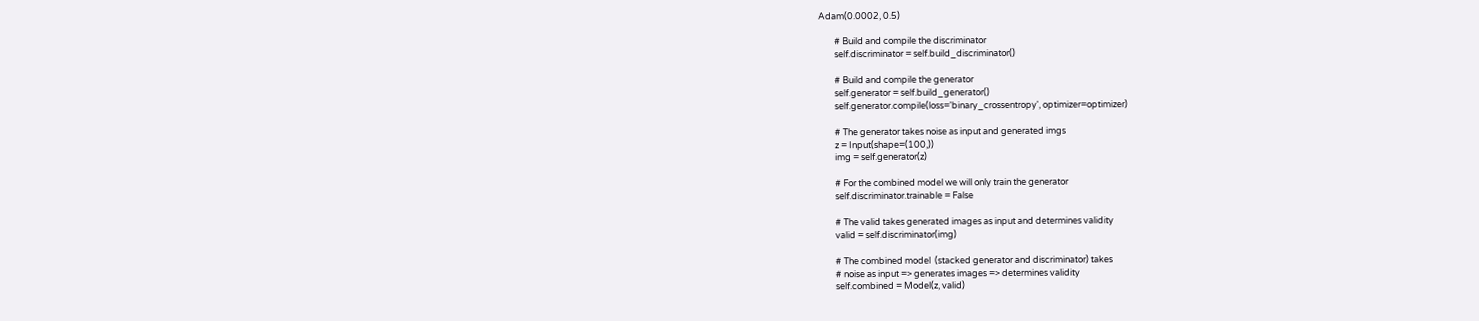Adam(0.0002, 0.5)

        # Build and compile the discriminator
        self.discriminator = self.build_discriminator()

        # Build and compile the generator
        self.generator = self.build_generator()
        self.generator.compile(loss='binary_crossentropy', optimizer=optimizer)

        # The generator takes noise as input and generated imgs
        z = Input(shape=(100,))
        img = self.generator(z)

        # For the combined model we will only train the generator
        self.discriminator.trainable = False

        # The valid takes generated images as input and determines validity
        valid = self.discriminator(img)

        # The combined model  (stacked generator and discriminator) takes
        # noise as input => generates images => determines validity
        self.combined = Model(z, valid)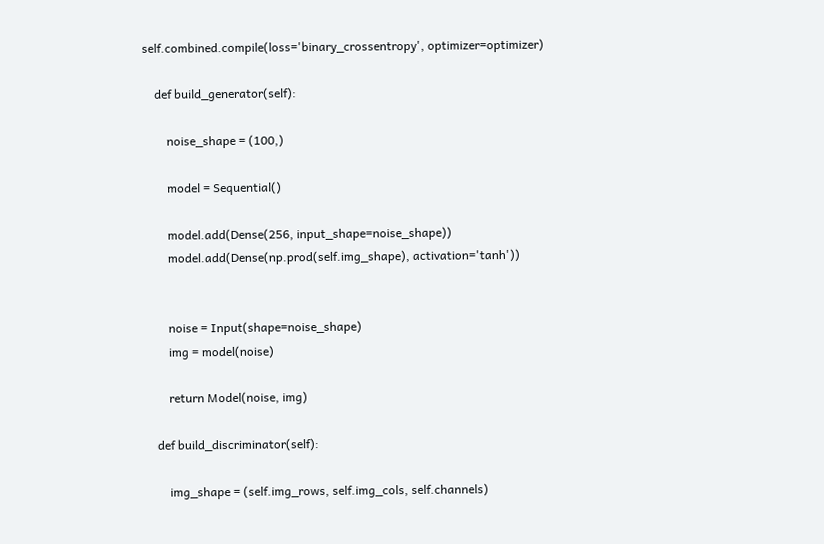self.combined.compile(loss='binary_crossentropy', optimizer=optimizer)

    def build_generator(self):

        noise_shape = (100,)

        model = Sequential()

        model.add(Dense(256, input_shape=noise_shape))
        model.add(Dense(np.prod(self.img_shape), activation='tanh'))


        noise = Input(shape=noise_shape)
        img = model(noise)

        return Model(noise, img)

    def build_discriminator(self):

        img_shape = (self.img_rows, self.img_cols, self.channels)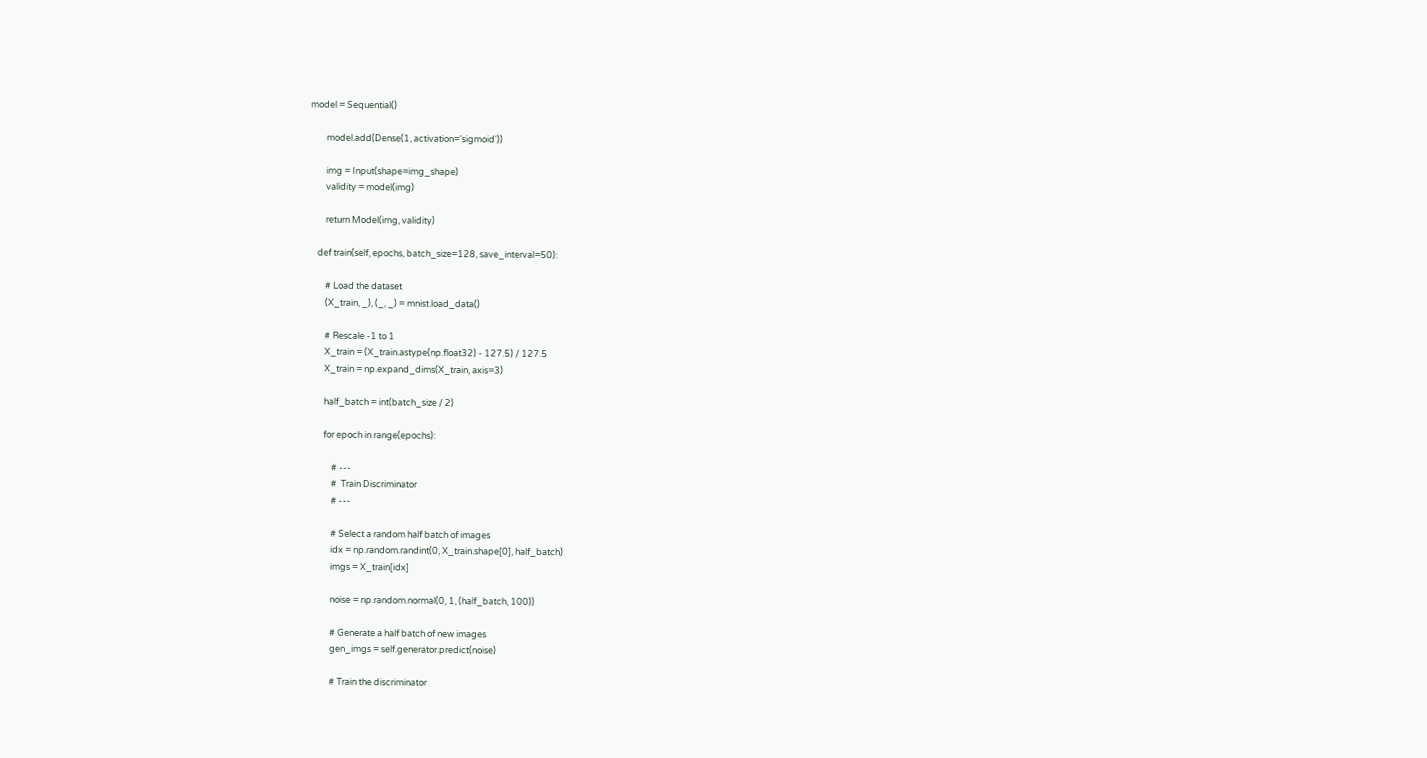model = Sequential()

        model.add(Dense(1, activation='sigmoid'))

        img = Input(shape=img_shape)
        validity = model(img)

        return Model(img, validity)

    def train(self, epochs, batch_size=128, save_interval=50):

        # Load the dataset
        (X_train, _), (_, _) = mnist.load_data()

        # Rescale -1 to 1
        X_train = (X_train.astype(np.float32) - 127.5) / 127.5
        X_train = np.expand_dims(X_train, axis=3)

        half_batch = int(batch_size / 2)

        for epoch in range(epochs):

            # ---
            #  Train Discriminator
            # ---

            # Select a random half batch of images
            idx = np.random.randint(0, X_train.shape[0], half_batch)
            imgs = X_train[idx]

            noise = np.random.normal(0, 1, (half_batch, 100))

            # Generate a half batch of new images
            gen_imgs = self.generator.predict(noise)

            # Train the discriminator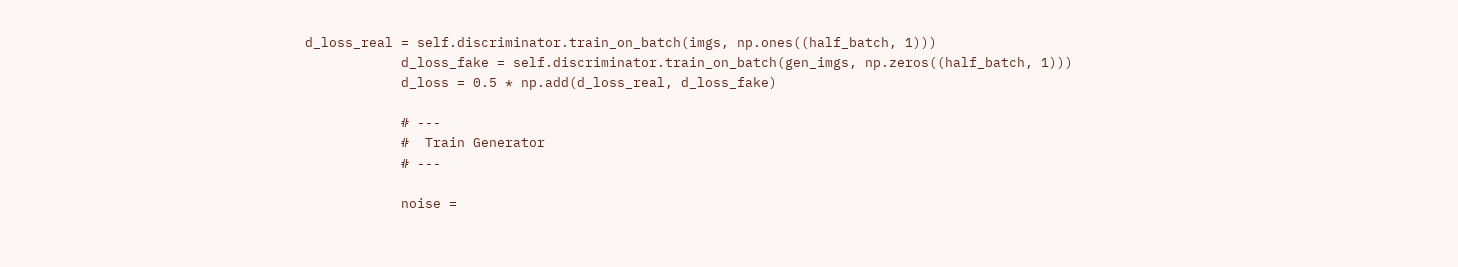d_loss_real = self.discriminator.train_on_batch(imgs, np.ones((half_batch, 1)))
            d_loss_fake = self.discriminator.train_on_batch(gen_imgs, np.zeros((half_batch, 1)))
            d_loss = 0.5 * np.add(d_loss_real, d_loss_fake)

            # ---
            #  Train Generator
            # ---

            noise =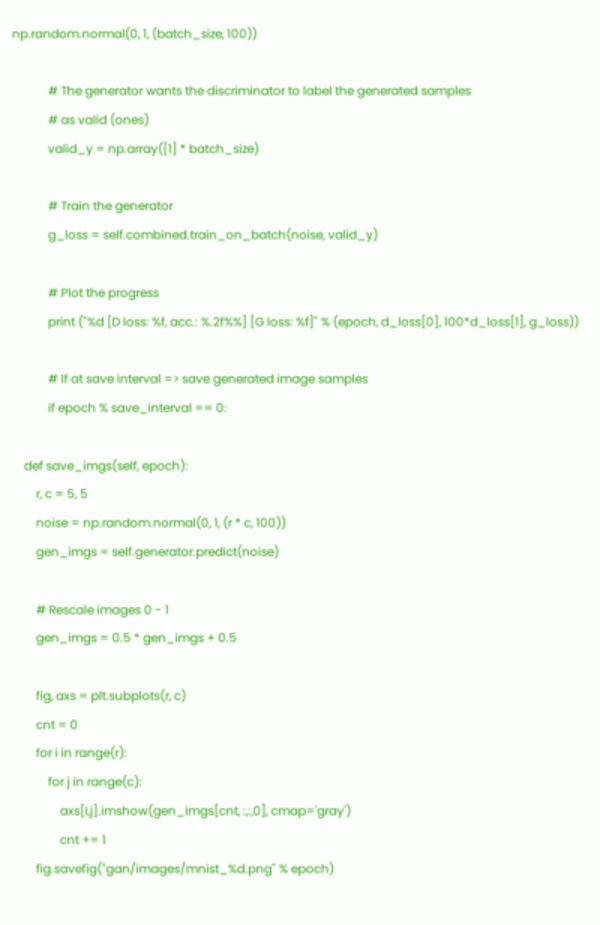np.random.normal(0, 1, (batch_size, 100))

            # The generator wants the discriminator to label the generated samples
            # as valid (ones)
            valid_y = np.array([1] * batch_size)

            # Train the generator
            g_loss = self.combined.train_on_batch(noise, valid_y)

            # Plot the progress
            print ("%d [D loss: %f, acc.: %.2f%%] [G loss: %f]" % (epoch, d_loss[0], 100*d_loss[1], g_loss))

            # If at save interval => save generated image samples
            if epoch % save_interval == 0:

    def save_imgs(self, epoch):
        r, c = 5, 5
        noise = np.random.normal(0, 1, (r * c, 100))
        gen_imgs = self.generator.predict(noise)

        # Rescale images 0 - 1
        gen_imgs = 0.5 * gen_imgs + 0.5

        fig, axs = plt.subplots(r, c)
        cnt = 0
        for i in range(r):
            for j in range(c):
                axs[i,j].imshow(gen_imgs[cnt, :,:,0], cmap='gray')
                cnt += 1
        fig.savefig("gan/images/mnist_%d.png" % epoch)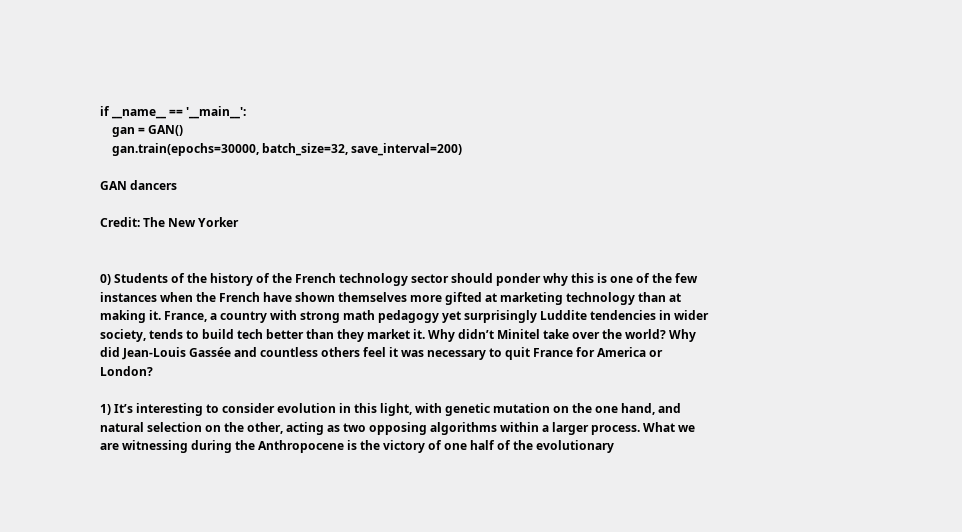if __name__ == '__main__':
    gan = GAN()
    gan.train(epochs=30000, batch_size=32, save_interval=200)

GAN dancers

Credit: The New Yorker


0) Students of the history of the French technology sector should ponder why this is one of the few instances when the French have shown themselves more gifted at marketing technology than at making it. France, a country with strong math pedagogy yet surprisingly Luddite tendencies in wider society, tends to build tech better than they market it. Why didn’t Minitel take over the world? Why did Jean-Louis Gassée and countless others feel it was necessary to quit France for America or London?

1) It’s interesting to consider evolution in this light, with genetic mutation on the one hand, and natural selection on the other, acting as two opposing algorithms within a larger process. What we are witnessing during the Anthropocene is the victory of one half of the evolutionary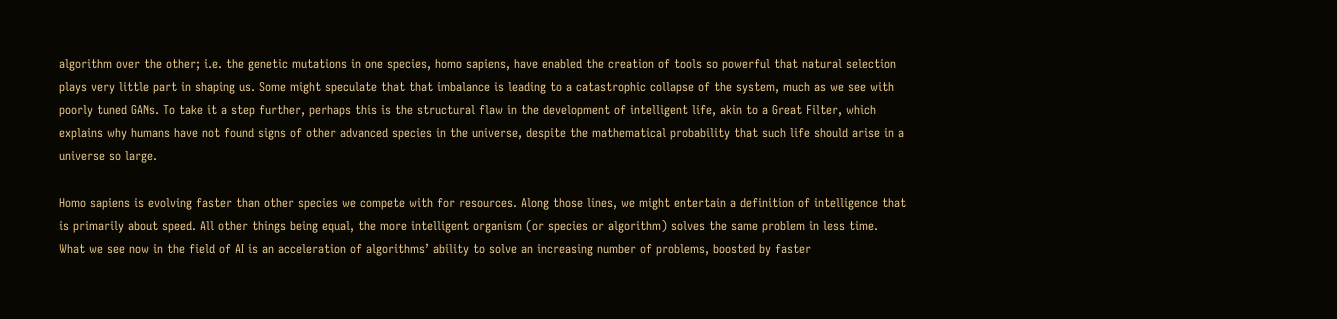algorithm over the other; i.e. the genetic mutations in one species, homo sapiens, have enabled the creation of tools so powerful that natural selection plays very little part in shaping us. Some might speculate that that imbalance is leading to a catastrophic collapse of the system, much as we see with poorly tuned GANs. To take it a step further, perhaps this is the structural flaw in the development of intelligent life, akin to a Great Filter, which explains why humans have not found signs of other advanced species in the universe, despite the mathematical probability that such life should arise in a universe so large.

Homo sapiens is evolving faster than other species we compete with for resources. Along those lines, we might entertain a definition of intelligence that is primarily about speed. All other things being equal, the more intelligent organism (or species or algorithm) solves the same problem in less time. What we see now in the field of AI is an acceleration of algorithms’ ability to solve an increasing number of problems, boosted by faster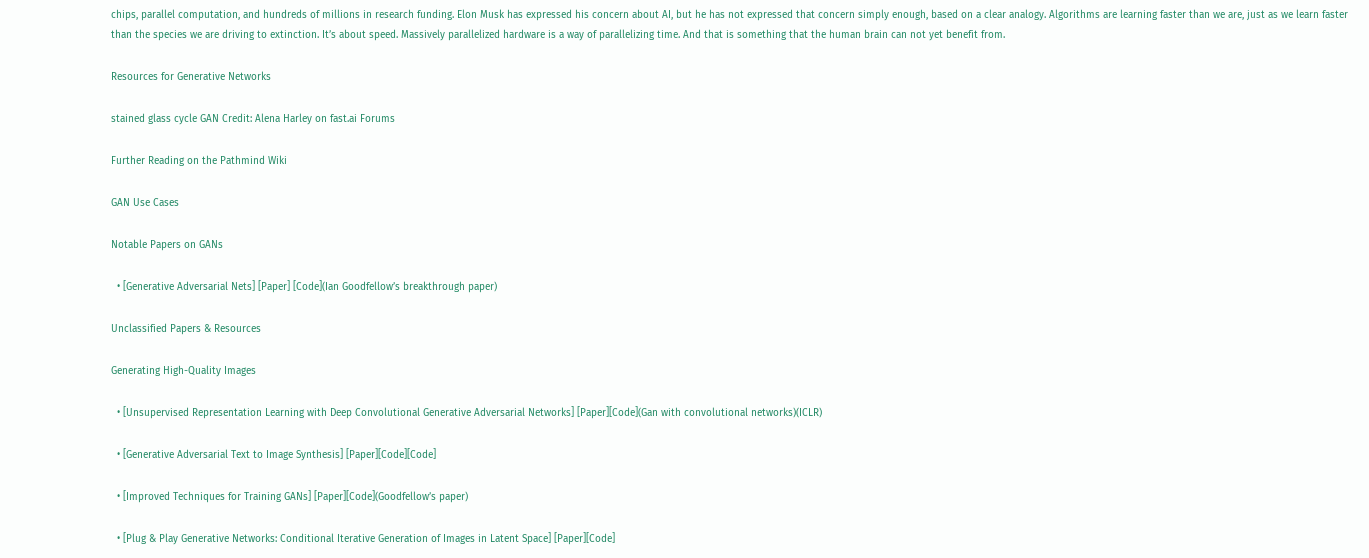chips, parallel computation, and hundreds of millions in research funding. Elon Musk has expressed his concern about AI, but he has not expressed that concern simply enough, based on a clear analogy. Algorithms are learning faster than we are, just as we learn faster than the species we are driving to extinction. It’s about speed. Massively parallelized hardware is a way of parallelizing time. And that is something that the human brain can not yet benefit from.

Resources for Generative Networks

stained glass cycle GAN Credit: Alena Harley on fast.ai Forums

Further Reading on the Pathmind Wiki

GAN Use Cases

Notable Papers on GANs

  • [Generative Adversarial Nets] [Paper] [Code](Ian Goodfellow’s breakthrough paper)

Unclassified Papers & Resources

Generating High-Quality Images

  • [Unsupervised Representation Learning with Deep Convolutional Generative Adversarial Networks] [Paper][Code](Gan with convolutional networks)(ICLR)

  • [Generative Adversarial Text to Image Synthesis] [Paper][Code][Code]

  • [Improved Techniques for Training GANs] [Paper][Code](Goodfellow’s paper)

  • [Plug & Play Generative Networks: Conditional Iterative Generation of Images in Latent Space] [Paper][Code]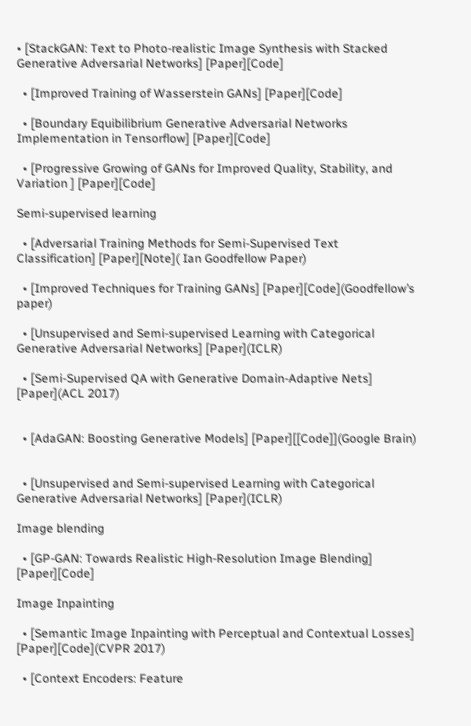• [StackGAN: Text to Photo-realistic Image Synthesis with Stacked Generative Adversarial Networks] [Paper][Code]

  • [Improved Training of Wasserstein GANs] [Paper][Code]

  • [Boundary Equibilibrium Generative Adversarial Networks Implementation in Tensorflow] [Paper][Code]

  • [Progressive Growing of GANs for Improved Quality, Stability, and Variation ] [Paper][Code]

Semi-supervised learning

  • [Adversarial Training Methods for Semi-Supervised Text Classification] [Paper][Note]( Ian Goodfellow Paper)

  • [Improved Techniques for Training GANs] [Paper][Code](Goodfellow’s paper)

  • [Unsupervised and Semi-supervised Learning with Categorical Generative Adversarial Networks] [Paper](ICLR)

  • [Semi-Supervised QA with Generative Domain-Adaptive Nets] [Paper](ACL 2017)


  • [AdaGAN: Boosting Generative Models] [Paper][[Code]](Google Brain)


  • [Unsupervised and Semi-supervised Learning with Categorical Generative Adversarial Networks] [Paper](ICLR)

Image blending

  • [GP-GAN: Towards Realistic High-Resolution Image Blending] [Paper][Code]

Image Inpainting

  • [Semantic Image Inpainting with Perceptual and Contextual Losses] [Paper][Code](CVPR 2017)

  • [Context Encoders: Feature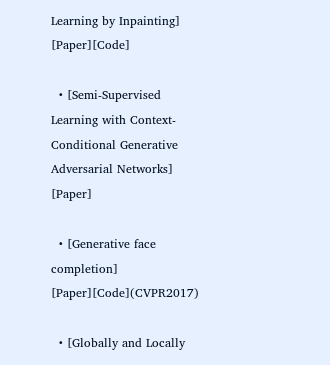Learning by Inpainting] [Paper][Code]

  • [Semi-Supervised Learning with Context-Conditional Generative Adversarial Networks] [Paper]

  • [Generative face completion] [Paper][Code](CVPR2017)

  • [Globally and Locally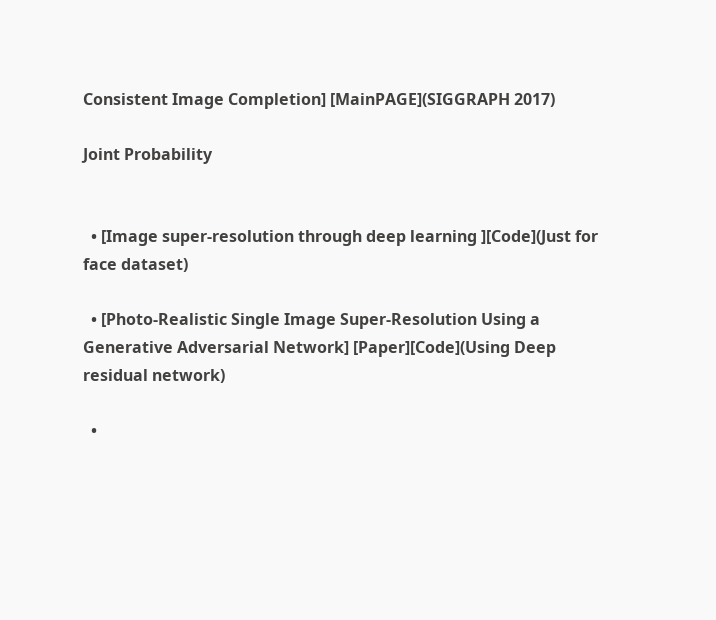Consistent Image Completion] [MainPAGE](SIGGRAPH 2017)

Joint Probability


  • [Image super-resolution through deep learning ][Code](Just for face dataset)

  • [Photo-Realistic Single Image Super-Resolution Using a Generative Adversarial Network] [Paper][Code](Using Deep residual network)

  •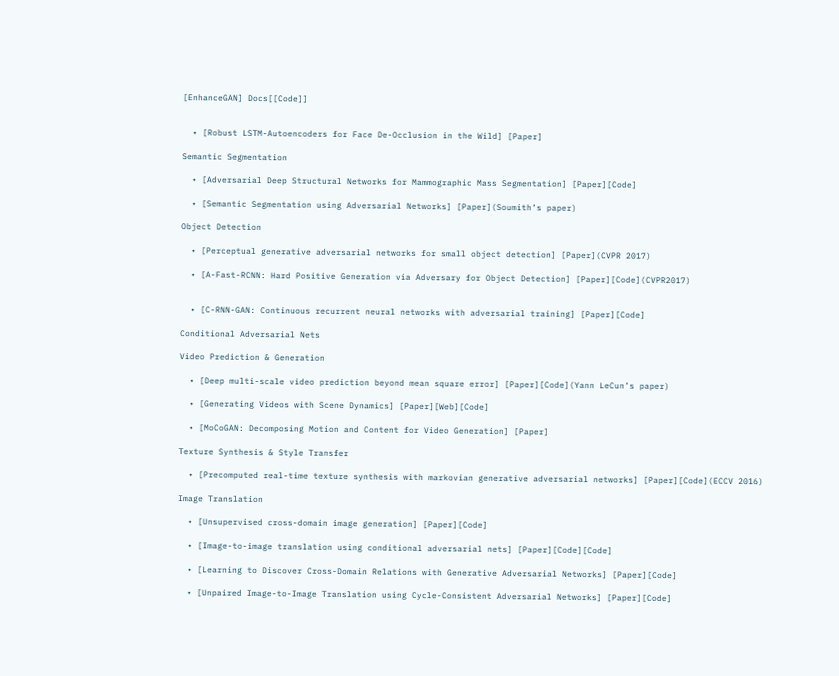[EnhanceGAN] Docs[[Code]]


  • [Robust LSTM-Autoencoders for Face De-Occlusion in the Wild] [Paper]

Semantic Segmentation

  • [Adversarial Deep Structural Networks for Mammographic Mass Segmentation] [Paper][Code]

  • [Semantic Segmentation using Adversarial Networks] [Paper](Soumith’s paper)

Object Detection

  • [Perceptual generative adversarial networks for small object detection] [Paper](CVPR 2017)

  • [A-Fast-RCNN: Hard Positive Generation via Adversary for Object Detection] [Paper][Code](CVPR2017)


  • [C-RNN-GAN: Continuous recurrent neural networks with adversarial training] [Paper][Code]

Conditional Adversarial Nets

Video Prediction & Generation

  • [Deep multi-scale video prediction beyond mean square error] [Paper][Code](Yann LeCun’s paper)

  • [Generating Videos with Scene Dynamics] [Paper][Web][Code]

  • [MoCoGAN: Decomposing Motion and Content for Video Generation] [Paper]

Texture Synthesis & Style Transfer

  • [Precomputed real-time texture synthesis with markovian generative adversarial networks] [Paper][Code](ECCV 2016)

Image Translation

  • [Unsupervised cross-domain image generation] [Paper][Code]

  • [Image-to-image translation using conditional adversarial nets] [Paper][Code][Code]

  • [Learning to Discover Cross-Domain Relations with Generative Adversarial Networks] [Paper][Code]

  • [Unpaired Image-to-Image Translation using Cycle-Consistent Adversarial Networks] [Paper][Code]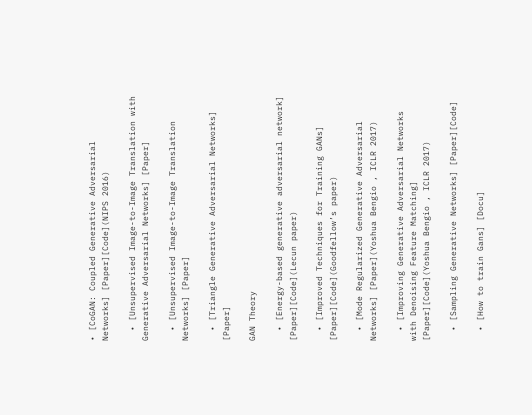• [CoGAN: Coupled Generative Adversarial Networks] [Paper][Code](NIPS 2016)

  • [Unsupervised Image-to-Image Translation with Generative Adversarial Networks] [Paper]

  • [Unsupervised Image-to-Image Translation Networks] [Paper]

  • [Triangle Generative Adversarial Networks] [Paper]

GAN Theory

  • [Energy-based generative adversarial network] [Paper][Code](Lecun paper)

  • [Improved Techniques for Training GANs] [Paper][Code](Goodfellow’s paper)

  • [Mode Regularized Generative Adversarial Networks] [Paper](Yoshua Bengio , ICLR 2017)

  • [Improving Generative Adversarial Networks with Denoising Feature Matching] [Paper][Code](Yoshua Bengio , ICLR 2017)

  • [Sampling Generative Networks] [Paper][Code]

  • [How to train Gans] [Docu]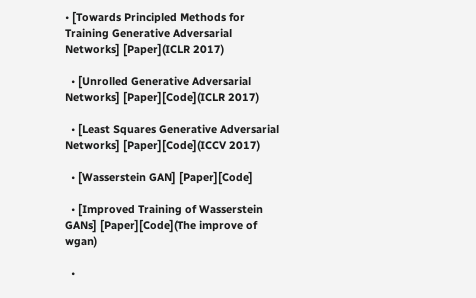• [Towards Principled Methods for Training Generative Adversarial Networks] [Paper](ICLR 2017)

  • [Unrolled Generative Adversarial Networks] [Paper][Code](ICLR 2017)

  • [Least Squares Generative Adversarial Networks] [Paper][Code](ICCV 2017)

  • [Wasserstein GAN] [Paper][Code]

  • [Improved Training of Wasserstein GANs] [Paper][Code](The improve of wgan)

  •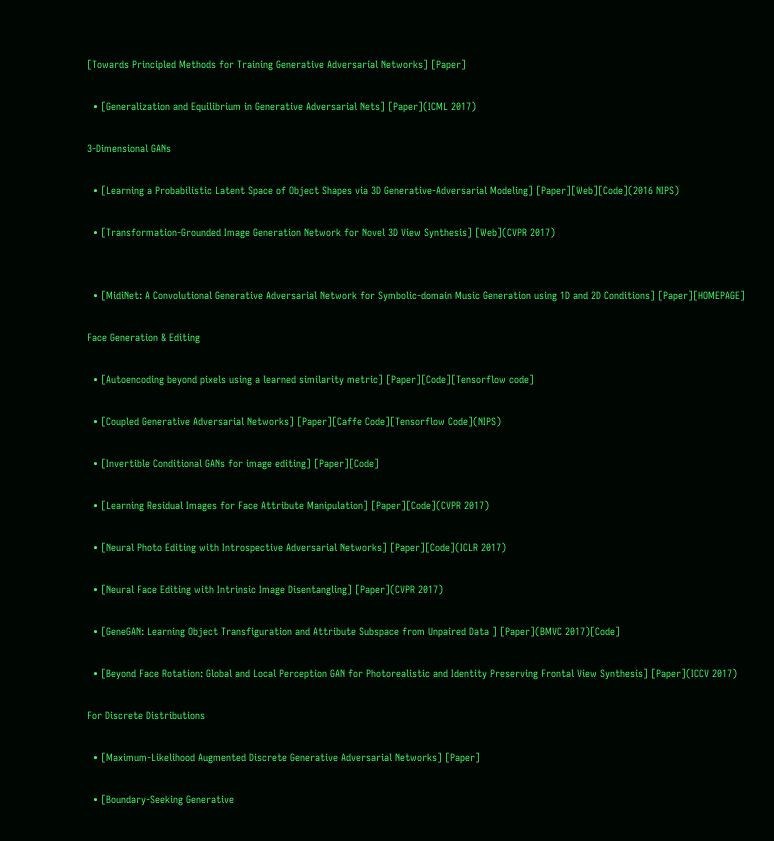[Towards Principled Methods for Training Generative Adversarial Networks] [Paper]

  • [Generalization and Equilibrium in Generative Adversarial Nets] [Paper](ICML 2017)

3-Dimensional GANs

  • [Learning a Probabilistic Latent Space of Object Shapes via 3D Generative-Adversarial Modeling] [Paper][Web][Code](2016 NIPS)

  • [Transformation-Grounded Image Generation Network for Novel 3D View Synthesis] [Web](CVPR 2017)


  • [MidiNet: A Convolutional Generative Adversarial Network for Symbolic-domain Music Generation using 1D and 2D Conditions] [Paper][HOMEPAGE]

Face Generation & Editing

  • [Autoencoding beyond pixels using a learned similarity metric] [Paper][Code][Tensorflow code]

  • [Coupled Generative Adversarial Networks] [Paper][Caffe Code][Tensorflow Code](NIPS)

  • [Invertible Conditional GANs for image editing] [Paper][Code]

  • [Learning Residual Images for Face Attribute Manipulation] [Paper][Code](CVPR 2017)

  • [Neural Photo Editing with Introspective Adversarial Networks] [Paper][Code](ICLR 2017)

  • [Neural Face Editing with Intrinsic Image Disentangling] [Paper](CVPR 2017)

  • [GeneGAN: Learning Object Transfiguration and Attribute Subspace from Unpaired Data ] [Paper](BMVC 2017)[Code]

  • [Beyond Face Rotation: Global and Local Perception GAN for Photorealistic and Identity Preserving Frontal View Synthesis] [Paper](ICCV 2017)

For Discrete Distributions

  • [Maximum-Likelihood Augmented Discrete Generative Adversarial Networks] [Paper]

  • [Boundary-Seeking Generative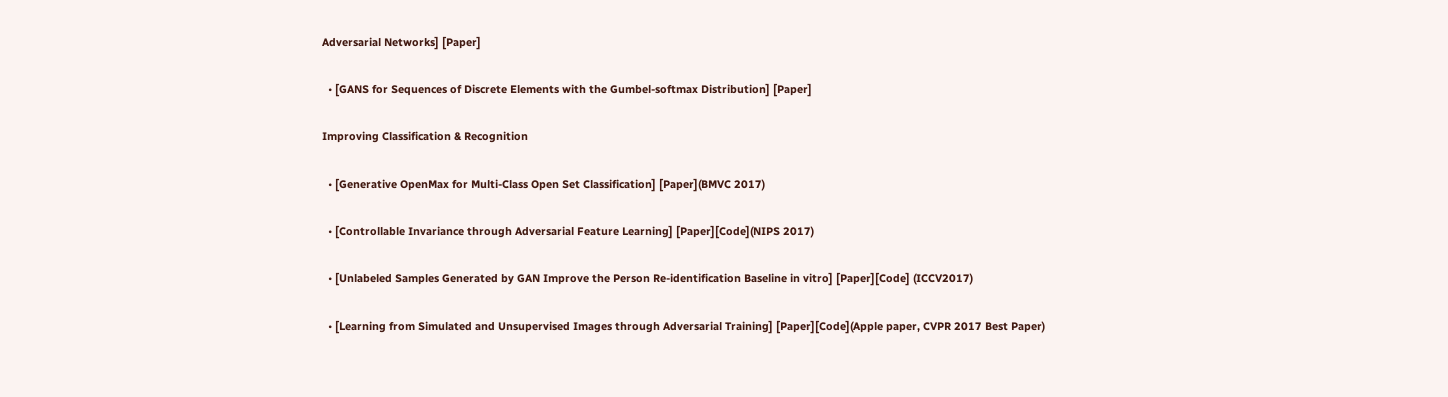Adversarial Networks] [Paper]

  • [GANS for Sequences of Discrete Elements with the Gumbel-softmax Distribution] [Paper]

Improving Classification & Recognition

  • [Generative OpenMax for Multi-Class Open Set Classification] [Paper](BMVC 2017)

  • [Controllable Invariance through Adversarial Feature Learning] [Paper][Code](NIPS 2017)

  • [Unlabeled Samples Generated by GAN Improve the Person Re-identification Baseline in vitro] [Paper][Code] (ICCV2017)

  • [Learning from Simulated and Unsupervised Images through Adversarial Training] [Paper][Code](Apple paper, CVPR 2017 Best Paper)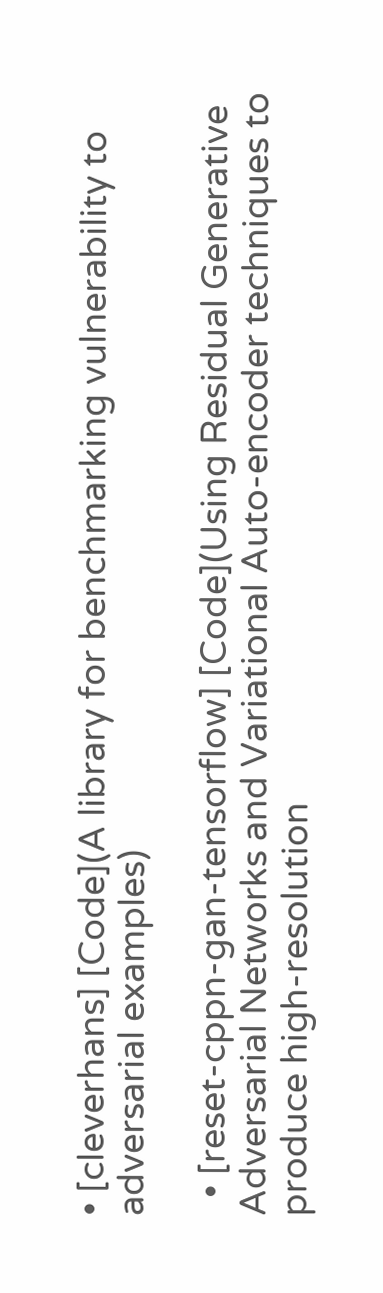• [cleverhans] [Code](A library for benchmarking vulnerability to adversarial examples)

  • [reset-cppn-gan-tensorflow] [Code](Using Residual Generative Adversarial Networks and Variational Auto-encoder techniques to produce high-resolution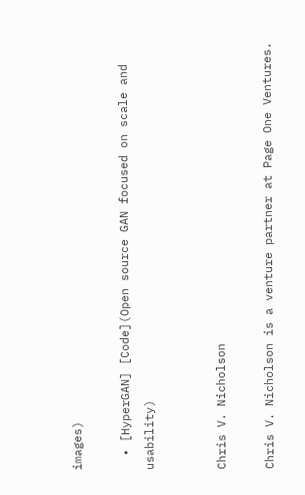images)

  • [HyperGAN] [Code](Open source GAN focused on scale and usability)


Chris V. Nicholson

Chris V. Nicholson is a venture partner at Page One Ventures.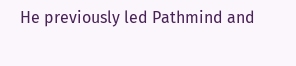He previously led Pathmind and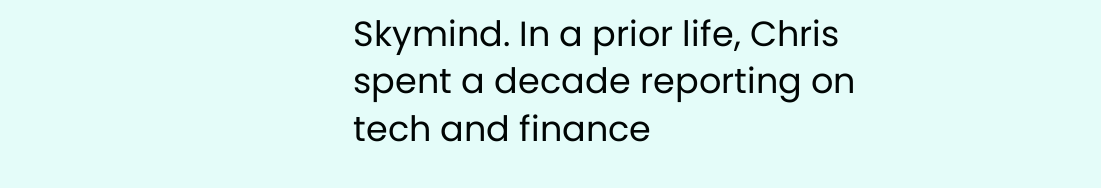Skymind. In a prior life, Chris spent a decade reporting on tech and finance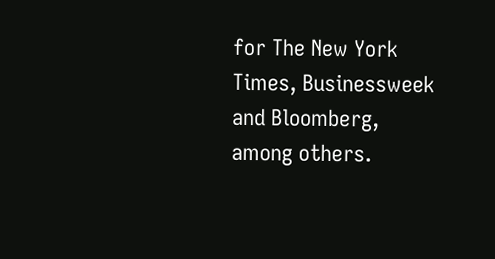for The New York Times, Businessweek and Bloomberg, among others.